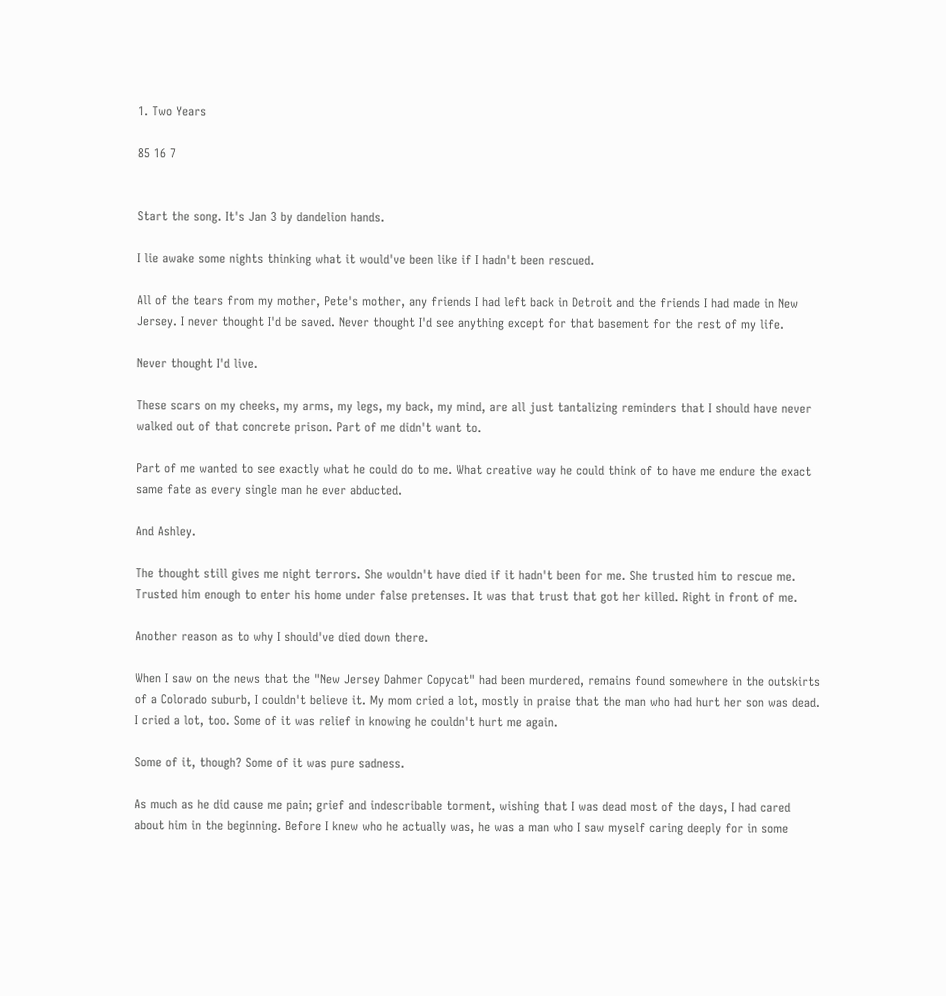1. Two Years

85 16 7


Start the song. It's Jan 3 by dandelion hands.

I lie awake some nights thinking what it would've been like if I hadn't been rescued.

All of the tears from my mother, Pete's mother, any friends I had left back in Detroit and the friends I had made in New Jersey. I never thought I'd be saved. Never thought I'd see anything except for that basement for the rest of my life.

Never thought I'd live.

These scars on my cheeks, my arms, my legs, my back, my mind, are all just tantalizing reminders that I should have never walked out of that concrete prison. Part of me didn't want to.

Part of me wanted to see exactly what he could do to me. What creative way he could think of to have me endure the exact same fate as every single man he ever abducted.

And Ashley.

The thought still gives me night terrors. She wouldn't have died if it hadn't been for me. She trusted him to rescue me. Trusted him enough to enter his home under false pretenses. It was that trust that got her killed. Right in front of me.

Another reason as to why I should've died down there.

When I saw on the news that the "New Jersey Dahmer Copycat" had been murdered, remains found somewhere in the outskirts of a Colorado suburb, I couldn't believe it. My mom cried a lot, mostly in praise that the man who had hurt her son was dead. I cried a lot, too. Some of it was relief in knowing he couldn't hurt me again.

Some of it, though? Some of it was pure sadness.

As much as he did cause me pain; grief and indescribable torment, wishing that I was dead most of the days, I had cared about him in the beginning. Before I knew who he actually was, he was a man who I saw myself caring deeply for in some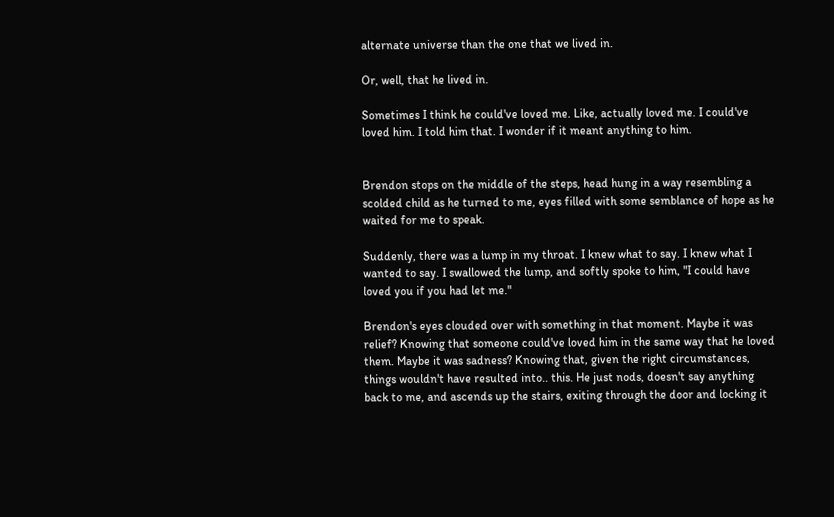alternate universe than the one that we lived in.

Or, well, that he lived in.

Sometimes I think he could've loved me. Like, actually loved me. I could've loved him. I told him that. I wonder if it meant anything to him.


Brendon stops on the middle of the steps, head hung in a way resembling a scolded child as he turned to me, eyes filled with some semblance of hope as he waited for me to speak.

Suddenly, there was a lump in my throat. I knew what to say. I knew what I wanted to say. I swallowed the lump, and softly spoke to him, "I could have loved you if you had let me."

Brendon's eyes clouded over with something in that moment. Maybe it was relief? Knowing that someone could've loved him in the same way that he loved them. Maybe it was sadness? Knowing that, given the right circumstances, things wouldn't have resulted into.. this. He just nods, doesn't say anything back to me, and ascends up the stairs, exiting through the door and locking it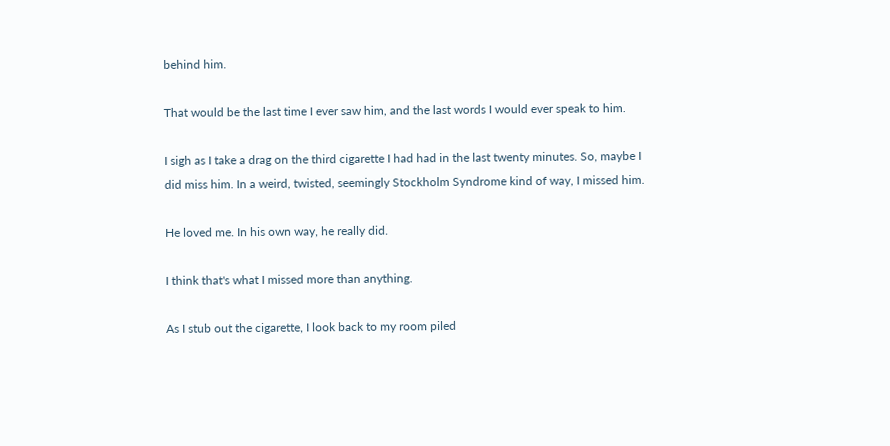behind him.

That would be the last time I ever saw him, and the last words I would ever speak to him.

I sigh as I take a drag on the third cigarette I had had in the last twenty minutes. So, maybe I did miss him. In a weird, twisted, seemingly Stockholm Syndrome kind of way, I missed him.

He loved me. In his own way, he really did.

I think that's what I missed more than anything.

As I stub out the cigarette, I look back to my room piled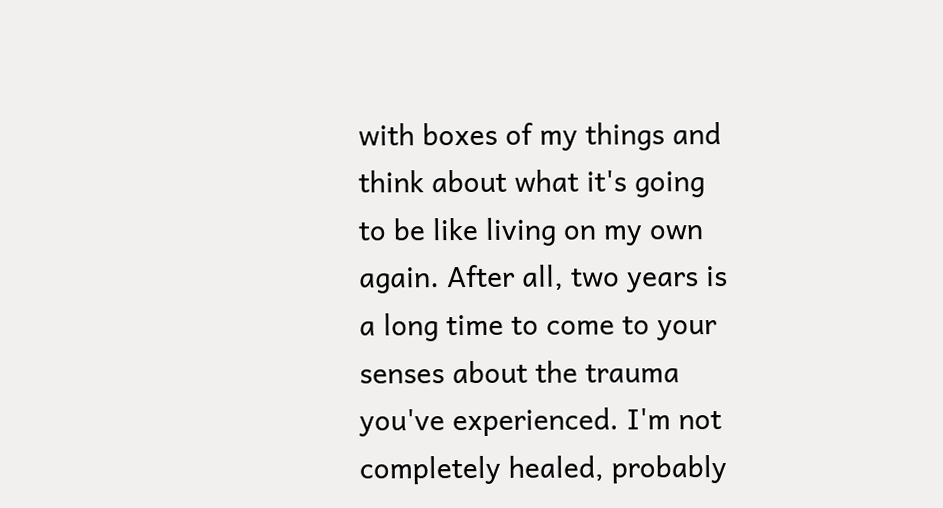with boxes of my things and think about what it's going to be like living on my own again. After all, two years is a long time to come to your senses about the trauma you've experienced. I'm not completely healed, probably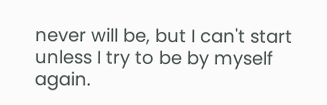never will be, but I can't start unless I try to be by myself again.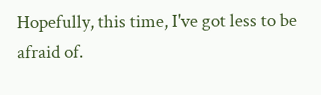Hopefully, this time, I've got less to be afraid of.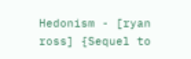Hedonism - [ryan ross] {Sequel to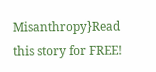Misanthropy}Read this story for FREE!